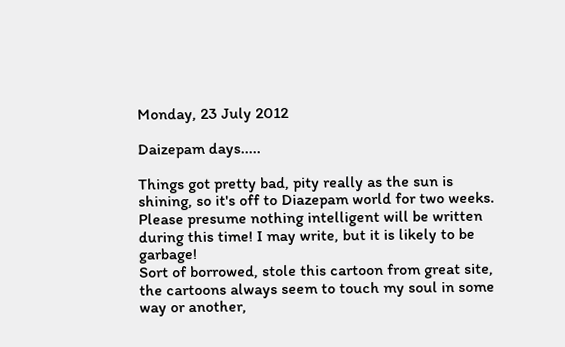Monday, 23 July 2012

Daizepam days.....

Things got pretty bad, pity really as the sun is shining, so it's off to Diazepam world for two weeks. Please presume nothing intelligent will be written during this time! I may write, but it is likely to be garbage!
Sort of borrowed, stole this cartoon from great site, the cartoons always seem to touch my soul in some way or another,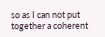so as I can not put together a coherent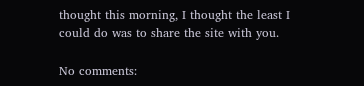thought this morning, I thought the least I could do was to share the site with you.

No comments: